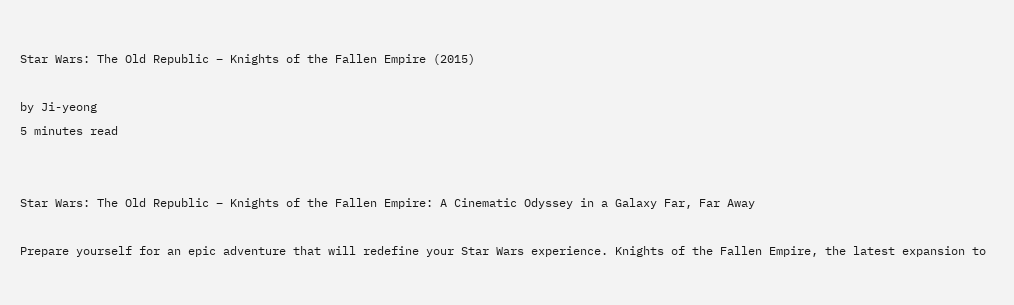Star Wars: The Old Republic – Knights of the Fallen Empire (2015)

by Ji-yeong
5 minutes read


Star Wars: The Old Republic – Knights of the Fallen Empire: A Cinematic Odyssey in a Galaxy Far, Far Away

Prepare yourself for an epic adventure that will redefine your Star Wars experience. Knights of the Fallen Empire, the latest expansion to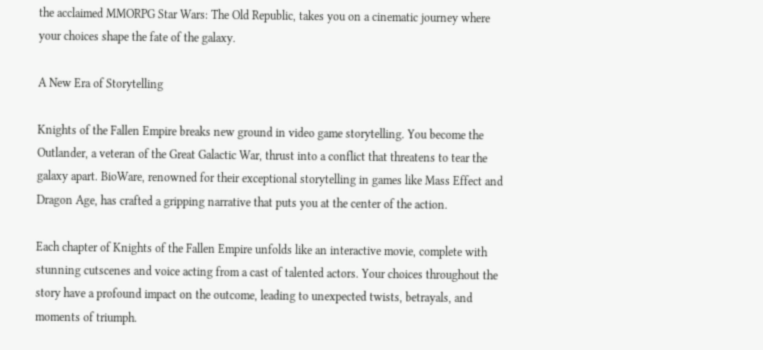the acclaimed MMORPG Star Wars: The Old Republic, takes you on a cinematic journey where your choices shape the fate of the galaxy.

A New Era of Storytelling

Knights of the Fallen Empire breaks new ground in video game storytelling. You become the Outlander, a veteran of the Great Galactic War, thrust into a conflict that threatens to tear the galaxy apart. BioWare, renowned for their exceptional storytelling in games like Mass Effect and Dragon Age, has crafted a gripping narrative that puts you at the center of the action.

Each chapter of Knights of the Fallen Empire unfolds like an interactive movie, complete with stunning cutscenes and voice acting from a cast of talented actors. Your choices throughout the story have a profound impact on the outcome, leading to unexpected twists, betrayals, and moments of triumph.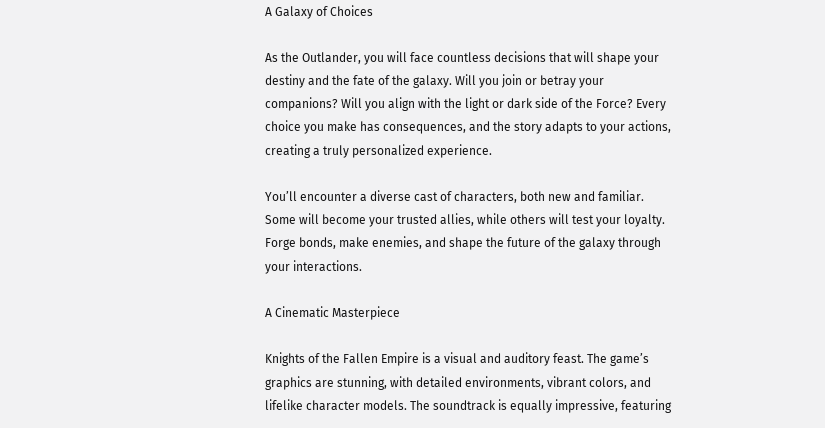A Galaxy of Choices

As the Outlander, you will face countless decisions that will shape your destiny and the fate of the galaxy. Will you join or betray your companions? Will you align with the light or dark side of the Force? Every choice you make has consequences, and the story adapts to your actions, creating a truly personalized experience.

You’ll encounter a diverse cast of characters, both new and familiar. Some will become your trusted allies, while others will test your loyalty. Forge bonds, make enemies, and shape the future of the galaxy through your interactions.

A Cinematic Masterpiece

Knights of the Fallen Empire is a visual and auditory feast. The game’s graphics are stunning, with detailed environments, vibrant colors, and lifelike character models. The soundtrack is equally impressive, featuring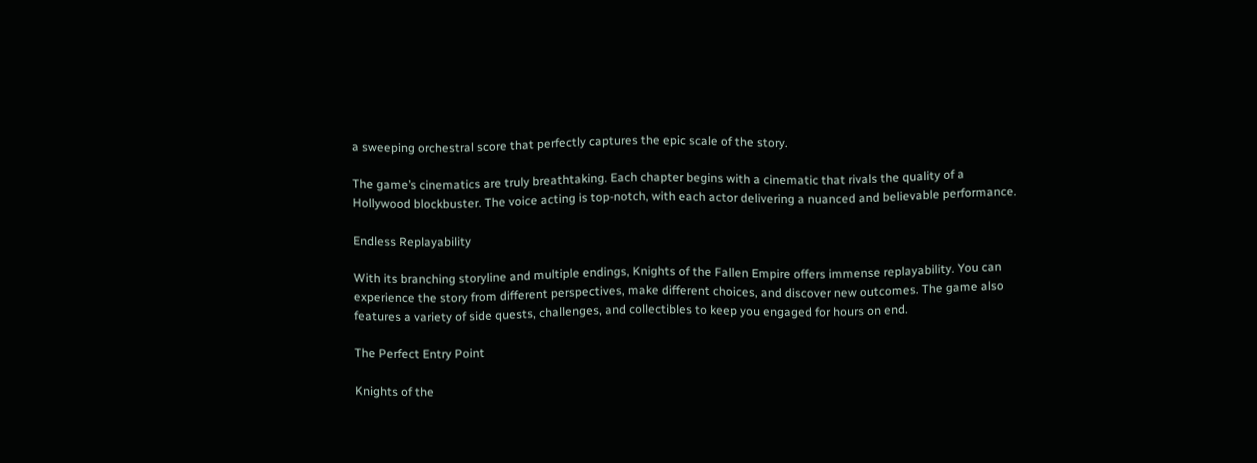a sweeping orchestral score that perfectly captures the epic scale of the story.

The game’s cinematics are truly breathtaking. Each chapter begins with a cinematic that rivals the quality of a Hollywood blockbuster. The voice acting is top-notch, with each actor delivering a nuanced and believable performance.

Endless Replayability

With its branching storyline and multiple endings, Knights of the Fallen Empire offers immense replayability. You can experience the story from different perspectives, make different choices, and discover new outcomes. The game also features a variety of side quests, challenges, and collectibles to keep you engaged for hours on end.

The Perfect Entry Point

Knights of the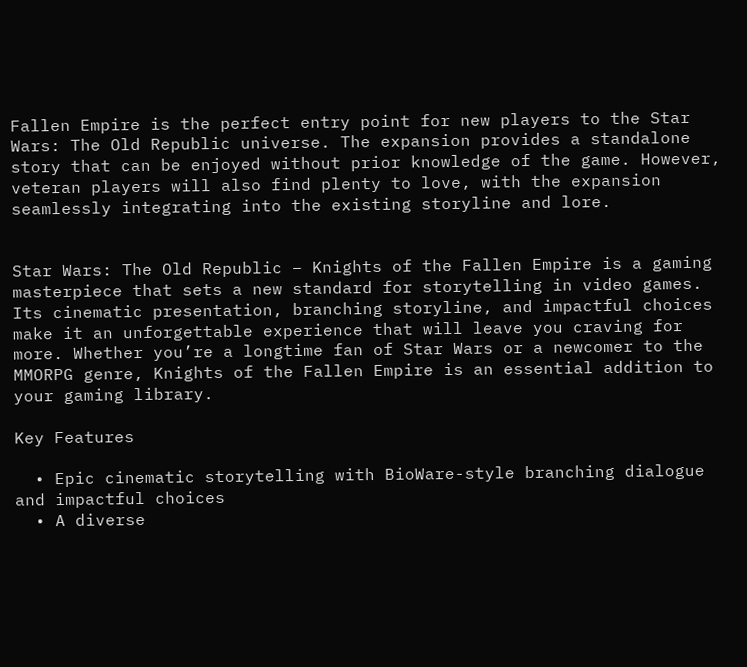Fallen Empire is the perfect entry point for new players to the Star Wars: The Old Republic universe. The expansion provides a standalone story that can be enjoyed without prior knowledge of the game. However, veteran players will also find plenty to love, with the expansion seamlessly integrating into the existing storyline and lore.


Star Wars: The Old Republic – Knights of the Fallen Empire is a gaming masterpiece that sets a new standard for storytelling in video games. Its cinematic presentation, branching storyline, and impactful choices make it an unforgettable experience that will leave you craving for more. Whether you’re a longtime fan of Star Wars or a newcomer to the MMORPG genre, Knights of the Fallen Empire is an essential addition to your gaming library.

Key Features

  • Epic cinematic storytelling with BioWare-style branching dialogue and impactful choices
  • A diverse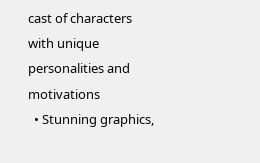cast of characters with unique personalities and motivations
  • Stunning graphics,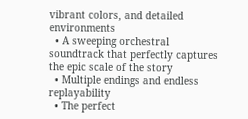vibrant colors, and detailed environments
  • A sweeping orchestral soundtrack that perfectly captures the epic scale of the story
  • Multiple endings and endless replayability
  • The perfect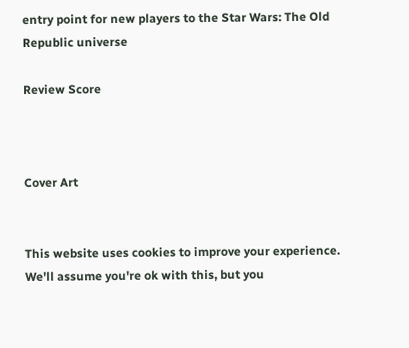entry point for new players to the Star Wars: The Old Republic universe

Review Score



Cover Art


This website uses cookies to improve your experience. We'll assume you're ok with this, but you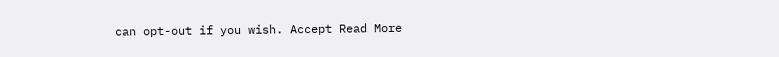can opt-out if you wish. Accept Read More